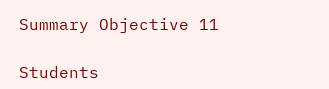Summary Objective 11

Students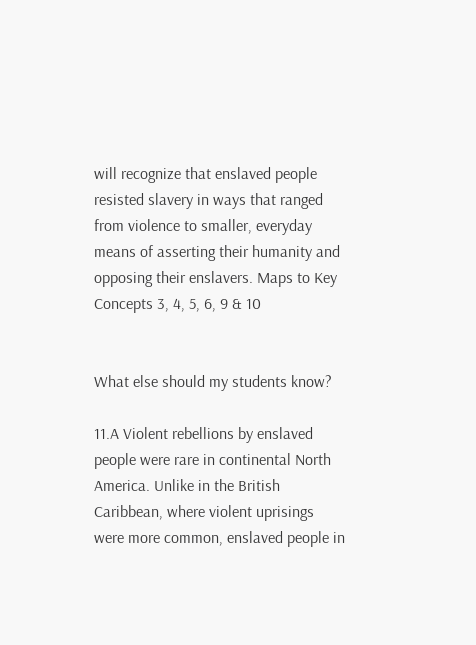will recognize that enslaved people resisted slavery in ways that ranged from violence to smaller, everyday means of asserting their humanity and opposing their enslavers. Maps to Key Concepts 3, 4, 5, 6, 9 & 10


What else should my students know?

11.A Violent rebellions by enslaved people were rare in continental North America. Unlike in the British Caribbean, where violent uprisings were more common, enslaved people in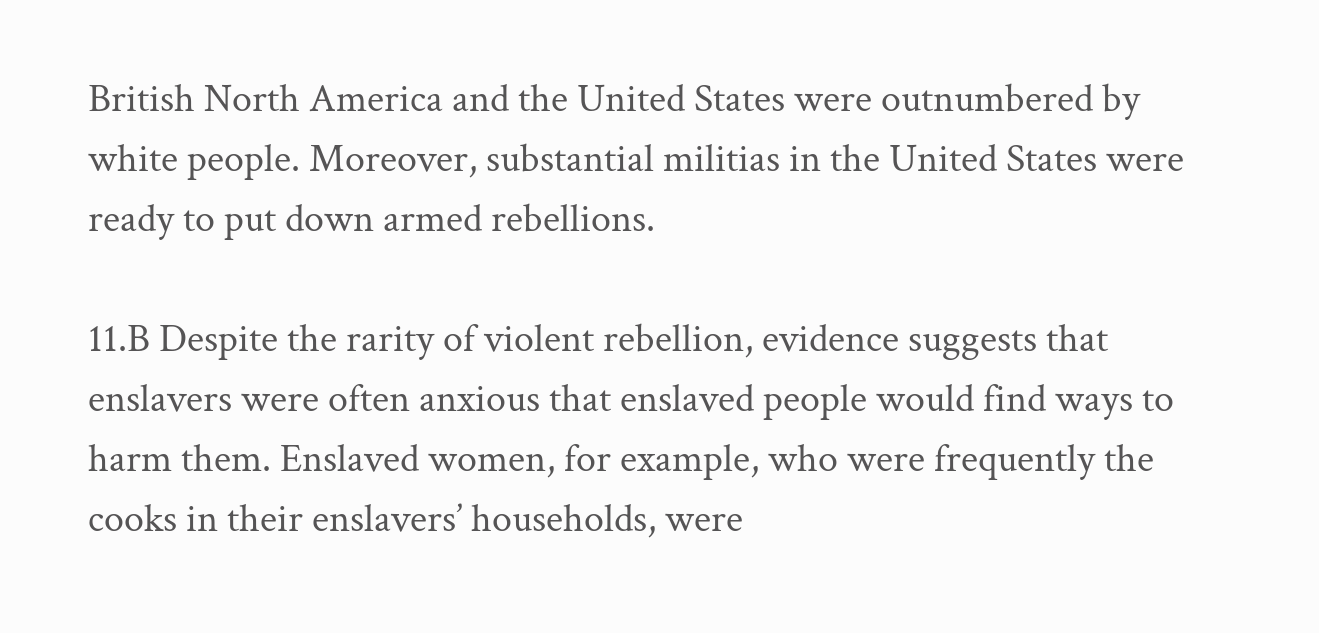British North America and the United States were outnumbered by white people. Moreover, substantial militias in the United States were ready to put down armed rebellions.

11.B Despite the rarity of violent rebellion, evidence suggests that enslavers were often anxious that enslaved people would find ways to harm them. Enslaved women, for example, who were frequently the cooks in their enslavers’ households, were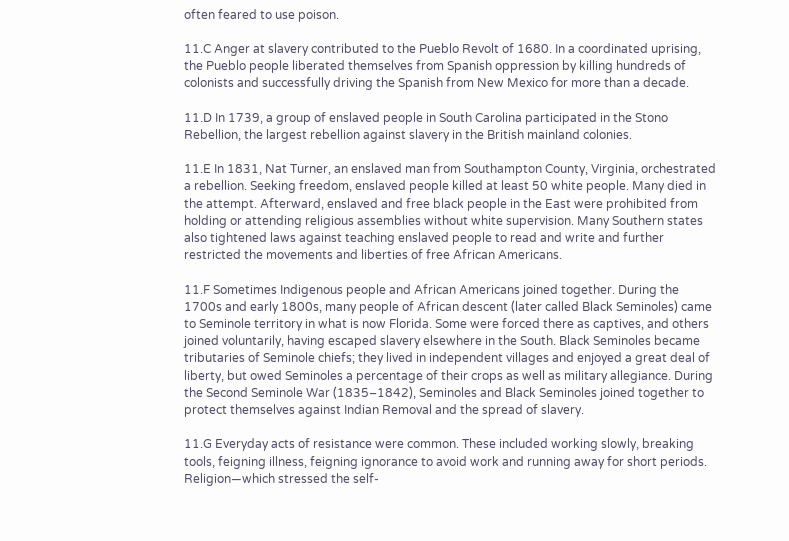often feared to use poison.

11.C Anger at slavery contributed to the Pueblo Revolt of 1680. In a coordinated uprising, the Pueblo people liberated themselves from Spanish oppression by killing hundreds of colonists and successfully driving the Spanish from New Mexico for more than a decade.

11.D In 1739, a group of enslaved people in South Carolina participated in the Stono Rebellion, the largest rebellion against slavery in the British mainland colonies.

11.E In 1831, Nat Turner, an enslaved man from Southampton County, Virginia, orchestrated a rebellion. Seeking freedom, enslaved people killed at least 50 white people. Many died in the attempt. Afterward, enslaved and free black people in the East were prohibited from holding or attending religious assemblies without white supervision. Many Southern states also tightened laws against teaching enslaved people to read and write and further restricted the movements and liberties of free African Americans.

11.F Sometimes Indigenous people and African Americans joined together. During the 1700s and early 1800s, many people of African descent (later called Black Seminoles) came to Seminole territory in what is now Florida. Some were forced there as captives, and others joined voluntarily, having escaped slavery elsewhere in the South. Black Seminoles became tributaries of Seminole chiefs; they lived in independent villages and enjoyed a great deal of liberty, but owed Seminoles a percentage of their crops as well as military allegiance. During the Second Seminole War (1835–1842), Seminoles and Black Seminoles joined together to protect themselves against Indian Removal and the spread of slavery.

11.G Everyday acts of resistance were common. These included working slowly, breaking tools, feigning illness, feigning ignorance to avoid work and running away for short periods. Religion—which stressed the self-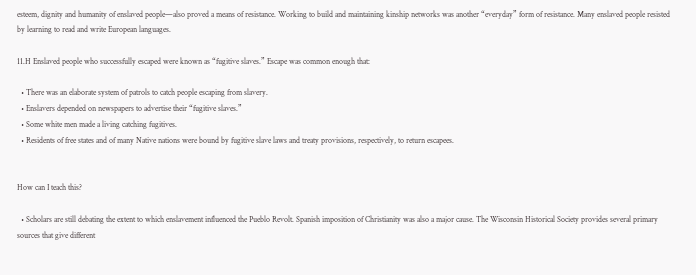esteem, dignity and humanity of enslaved people—also proved a means of resistance. Working to build and maintaining kinship networks was another “everyday” form of resistance. Many enslaved people resisted by learning to read and write European languages.

11.H Enslaved people who successfully escaped were known as “fugitive slaves.” Escape was common enough that:

  • There was an elaborate system of patrols to catch people escaping from slavery.
  • Enslavers depended on newspapers to advertise their “fugitive slaves.”
  • Some white men made a living catching fugitives.
  • Residents of free states and of many Native nations were bound by fugitive slave laws and treaty provisions, respectively, to return escapees.


How can I teach this?

  • Scholars are still debating the extent to which enslavement influenced the Pueblo Revolt. Spanish imposition of Christianity was also a major cause. The Wisconsin Historical Society provides several primary sources that give different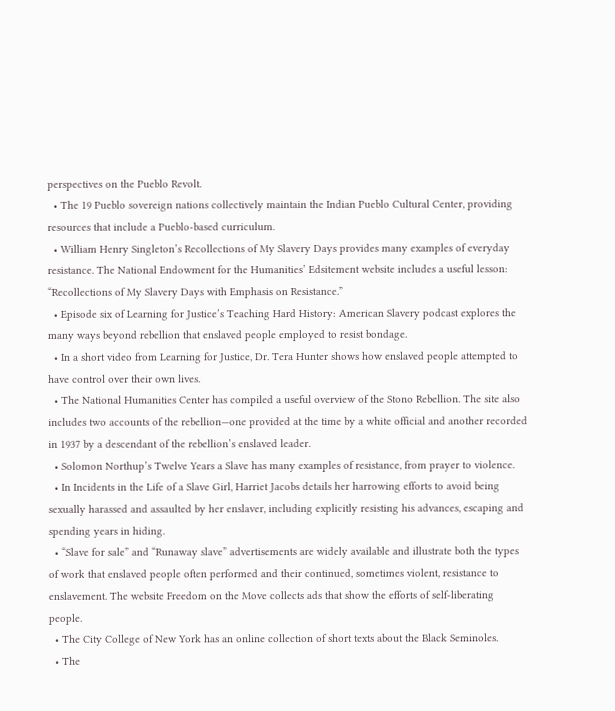perspectives on the Pueblo Revolt.
  • The 19 Pueblo sovereign nations collectively maintain the Indian Pueblo Cultural Center, providing resources that include a Pueblo-based curriculum.
  • William Henry Singleton’s Recollections of My Slavery Days provides many examples of everyday resistance. The National Endowment for the Humanities’ Edsitement website includes a useful lesson: “Recollections of My Slavery Days with Emphasis on Resistance.”
  • Episode six of Learning for Justice’s Teaching Hard History: American Slavery podcast explores the many ways beyond rebellion that enslaved people employed to resist bondage.
  • In a short video from Learning for Justice, Dr. Tera Hunter shows how enslaved people attempted to have control over their own lives.
  • The National Humanities Center has compiled a useful overview of the Stono Rebellion. The site also includes two accounts of the rebellion—one provided at the time by a white official and another recorded in 1937 by a descendant of the rebellion’s enslaved leader.
  • Solomon Northup’s Twelve Years a Slave has many examples of resistance, from prayer to violence.
  • In Incidents in the Life of a Slave Girl, Harriet Jacobs details her harrowing efforts to avoid being sexually harassed and assaulted by her enslaver, including explicitly resisting his advances, escaping and spending years in hiding.
  • “Slave for sale” and “Runaway slave” advertisements are widely available and illustrate both the types of work that enslaved people often performed and their continued, sometimes violent, resistance to enslavement. The website Freedom on the Move collects ads that show the efforts of self-liberating people.
  • The City College of New York has an online collection of short texts about the Black Seminoles.
  • The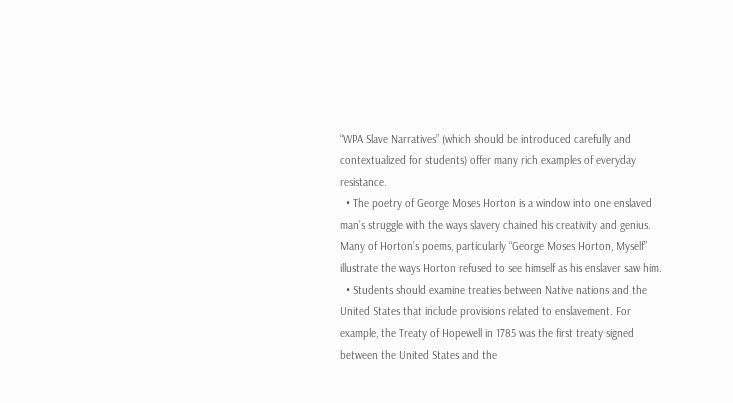“WPA Slave Narratives” (which should be introduced carefully and contextualized for students) offer many rich examples of everyday resistance.
  • The poetry of George Moses Horton is a window into one enslaved man’s struggle with the ways slavery chained his creativity and genius. Many of Horton’s poems, particularly “George Moses Horton, Myself” illustrate the ways Horton refused to see himself as his enslaver saw him.
  • Students should examine treaties between Native nations and the United States that include provisions related to enslavement. For example, the Treaty of Hopewell in 1785 was the first treaty signed between the United States and the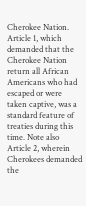Cherokee Nation. Article 1, which demanded that the Cherokee Nation return all African Americans who had escaped or were taken captive, was a standard feature of treaties during this time. Note also Article 2, wherein Cherokees demanded the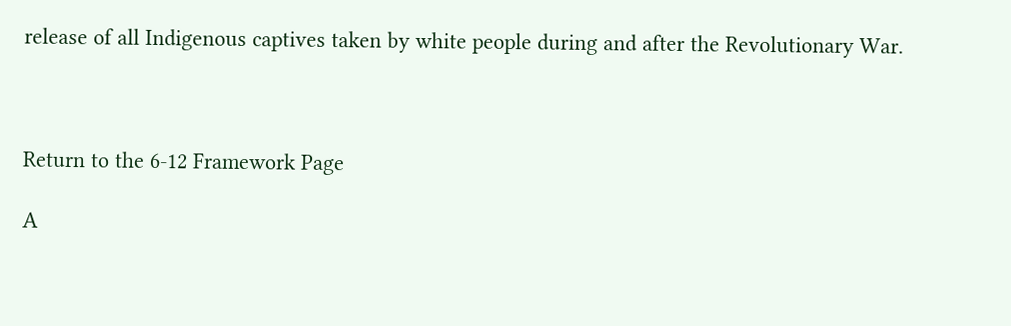release of all Indigenous captives taken by white people during and after the Revolutionary War.



Return to the 6-12 Framework Page

A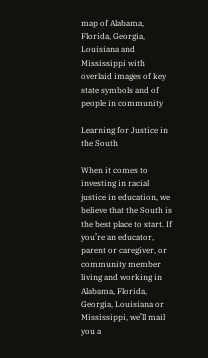map of Alabama, Florida, Georgia, Louisiana and Mississippi with overlaid images of key state symbols and of people in community

Learning for Justice in the South

When it comes to investing in racial justice in education, we believe that the South is the best place to start. If you’re an educator, parent or caregiver, or community member living and working in Alabama, Florida, Georgia, Louisiana or Mississippi, we’ll mail you a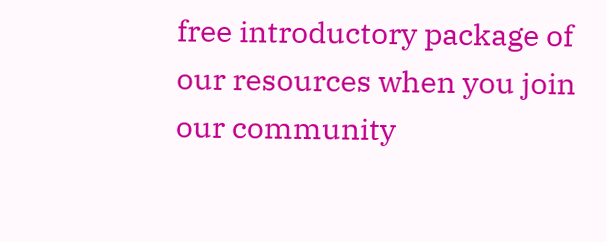free introductory package of our resources when you join our community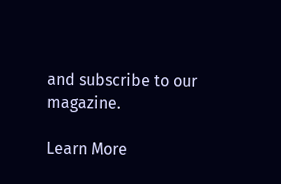and subscribe to our magazine.

Learn More